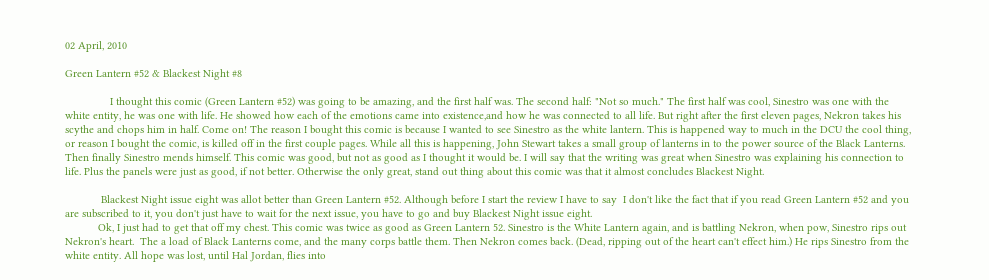02 April, 2010

Green Lantern #52 & Blackest Night #8

               I thought this comic (Green Lantern #52) was going to be amazing, and the first half was. The second half: "Not so much." The first half was cool, Sinestro was one with the white entity, he was one with life. He showed how each of the emotions came into existence,and how he was connected to all life. But right after the first eleven pages, Nekron takes his scythe and chops him in half. Come on! The reason I bought this comic is because I wanted to see Sinestro as the white lantern. This is happened way to much in the DCU the cool thing, or reason I bought the comic, is killed off in the first couple pages. While all this is happening, John Stewart takes a small group of lanterns in to the power source of the Black Lanterns. Then finally Sinestro mends himself. This comic was good, but not as good as I thought it would be. I will say that the writing was great when Sinestro was explaining his connection to life. Plus the panels were just as good, if not better. Otherwise the only great, stand out thing about this comic was that it almost concludes Blackest Night.

            Blackest Night issue eight was allot better than Green Lantern #52. Although before I start the review I have to say  I don't like the fact that if you read Green Lantern #52 and you are subscribed to it, you don't just have to wait for the next issue, you have to go and buy Blackest Night issue eight.
           Ok, I just had to get that off my chest. This comic was twice as good as Green Lantern 52. Sinestro is the White Lantern again, and is battling Nekron, when pow, Sinestro rips out Nekron's heart.  The a load of Black Lanterns come, and the many corps battle them. Then Nekron comes back. (Dead, ripping out of the heart can't effect him.) He rips Sinestro from the white entity. All hope was lost, until Hal Jordan, flies into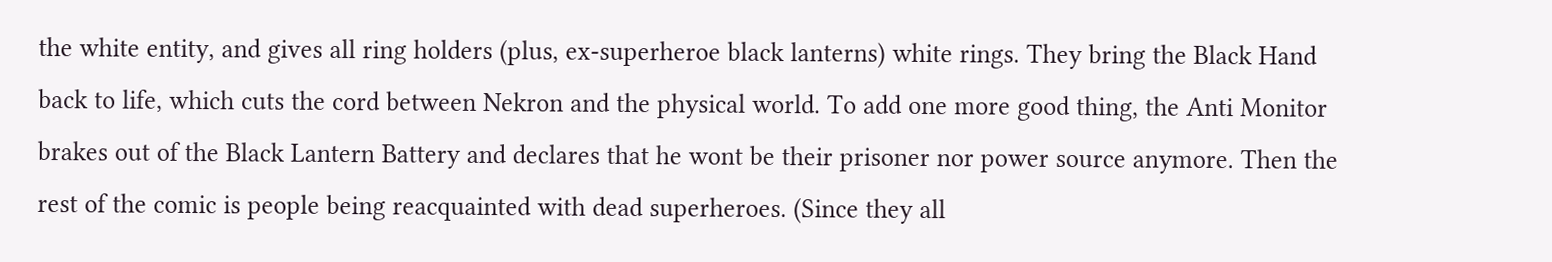the white entity, and gives all ring holders (plus, ex-superheroe black lanterns) white rings. They bring the Black Hand back to life, which cuts the cord between Nekron and the physical world. To add one more good thing, the Anti Monitor brakes out of the Black Lantern Battery and declares that he wont be their prisoner nor power source anymore. Then the rest of the comic is people being reacquainted with dead superheroes. (Since they all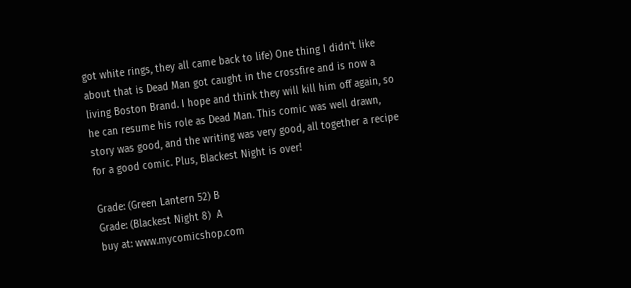got white rings, they all came back to life) One thing I didn't like about that is Dead Man got caught in the crossfire and is now a living Boston Brand. I hope and think they will kill him off again, so he can resume his role as Dead Man. This comic was well drawn, story was good, and the writing was very good, all together a recipe for a good comic. Plus, Blackest Night is over!

Grade: (Green Lantern 52) B
Grade: (Blackest Night 8)  A
buy at: www.mycomicshop.com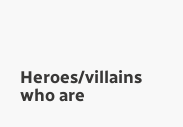Heroes/villains who are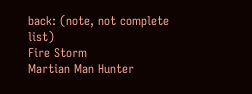back: (note, not complete list)
Fire Storm
Martian Man Hunter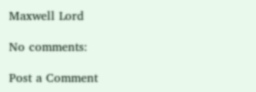Maxwell Lord

No comments:

Post a Comment